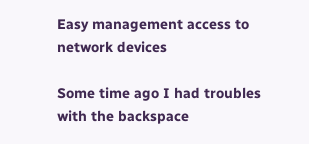Easy management access to network devices

Some time ago I had troubles with the backspace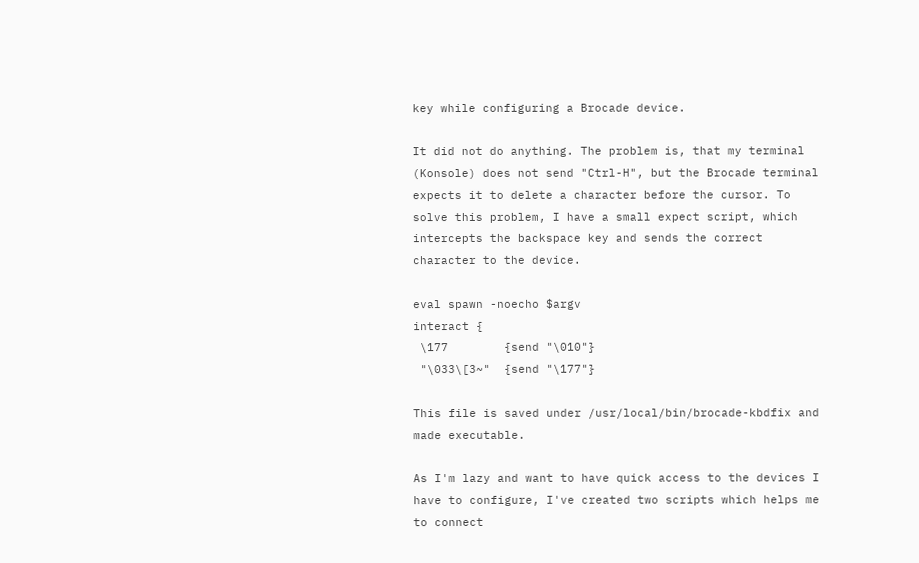key while configuring a Brocade device.

It did not do anything. The problem is, that my terminal (Konsole) does not send "Ctrl-H", but the Brocade terminal expects it to delete a character before the cursor. To solve this problem, I have a small expect script, which intercepts the backspace key and sends the correct character to the device.

eval spawn -noecho $argv
interact {
 \177        {send "\010"}
 "\033\[3~"  {send "\177"}

This file is saved under /usr/local/bin/brocade-kbdfix and made executable.

As I'm lazy and want to have quick access to the devices I have to configure, I've created two scripts which helps me to connect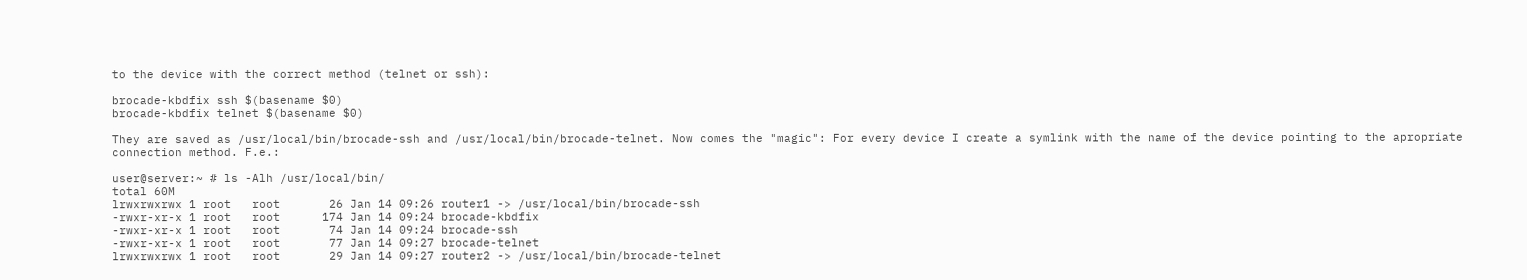to the device with the correct method (telnet or ssh):

brocade-kbdfix ssh $(basename $0)
brocade-kbdfix telnet $(basename $0)

They are saved as /usr/local/bin/brocade-ssh and /usr/local/bin/brocade-telnet. Now comes the "magic": For every device I create a symlink with the name of the device pointing to the apropriate connection method. F.e.:

user@server:~ # ls -Alh /usr/local/bin/
total 60M
lrwxrwxrwx 1 root   root       26 Jan 14 09:26 router1 -> /usr/local/bin/brocade-ssh
-rwxr-xr-x 1 root   root      174 Jan 14 09:24 brocade-kbdfix
-rwxr-xr-x 1 root   root       74 Jan 14 09:24 brocade-ssh
-rwxr-xr-x 1 root   root       77 Jan 14 09:27 brocade-telnet
lrwxrwxrwx 1 root   root       29 Jan 14 09:27 router2 -> /usr/local/bin/brocade-telnet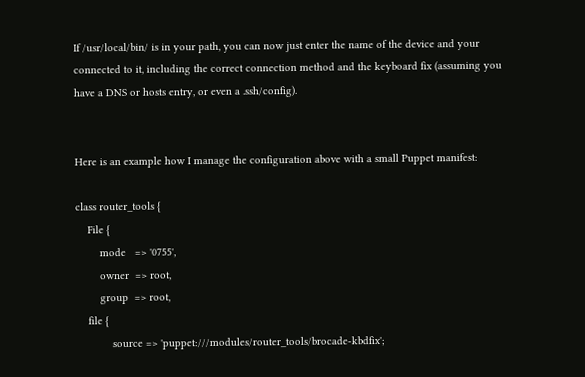If /usr/local/bin/ is in your path, you can now just enter the name of the device and your connected to it, including the correct connection method and the keyboard fix (assuming you have a DNS or hosts entry, or even a .ssh/config).


Here is an example how I manage the configuration above with a small Puppet manifest:

class router_tools {
    File {
        mode   => '0755',
        owner  => root,
        group  => root,
    file {
            source => 'puppet:///modules/router_tools/brocade-kbdfix';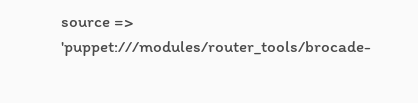source => 'puppet:///modules/router_tools/brocade-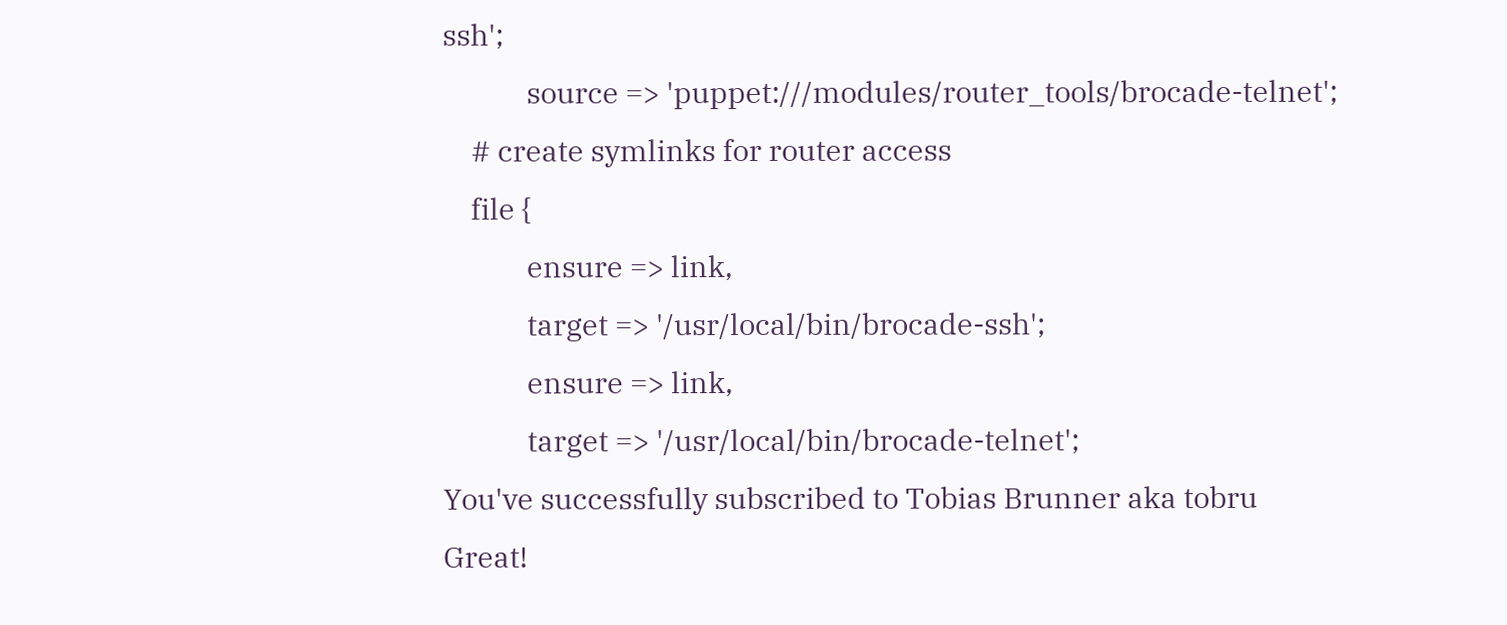ssh';
            source => 'puppet:///modules/router_tools/brocade-telnet';
    # create symlinks for router access
    file {
            ensure => link,
            target => '/usr/local/bin/brocade-ssh';
            ensure => link,
            target => '/usr/local/bin/brocade-telnet';
You've successfully subscribed to Tobias Brunner aka tobru
Great!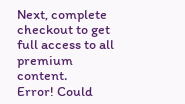Next, complete checkout to get full access to all premium content.
Error! Could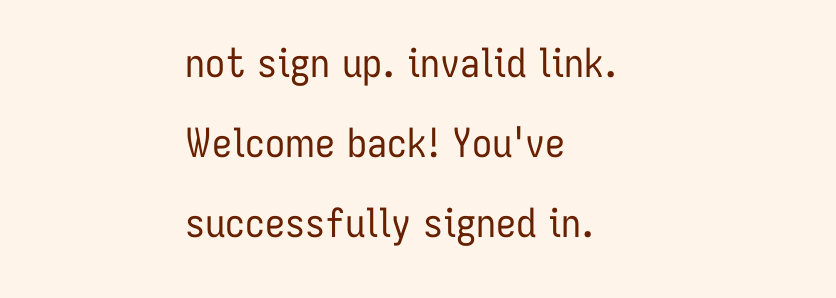not sign up. invalid link.
Welcome back! You've successfully signed in.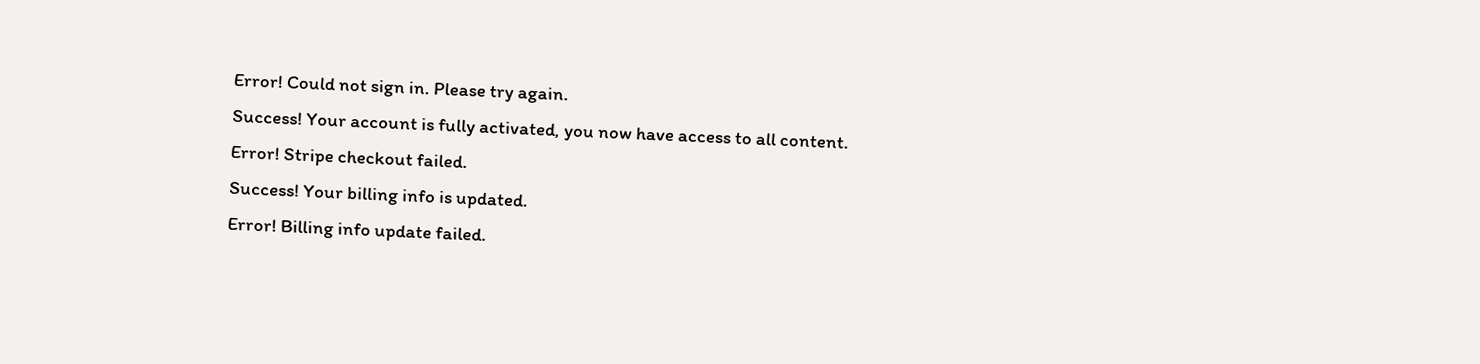Error! Could not sign in. Please try again.
Success! Your account is fully activated, you now have access to all content.
Error! Stripe checkout failed.
Success! Your billing info is updated.
Error! Billing info update failed.